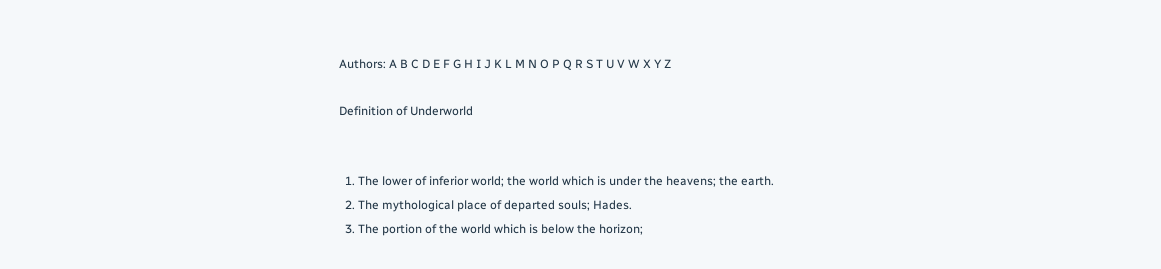Authors: A B C D E F G H I J K L M N O P Q R S T U V W X Y Z

Definition of Underworld


  1. The lower of inferior world; the world which is under the heavens; the earth.
  2. The mythological place of departed souls; Hades.
  3. The portion of the world which is below the horizon;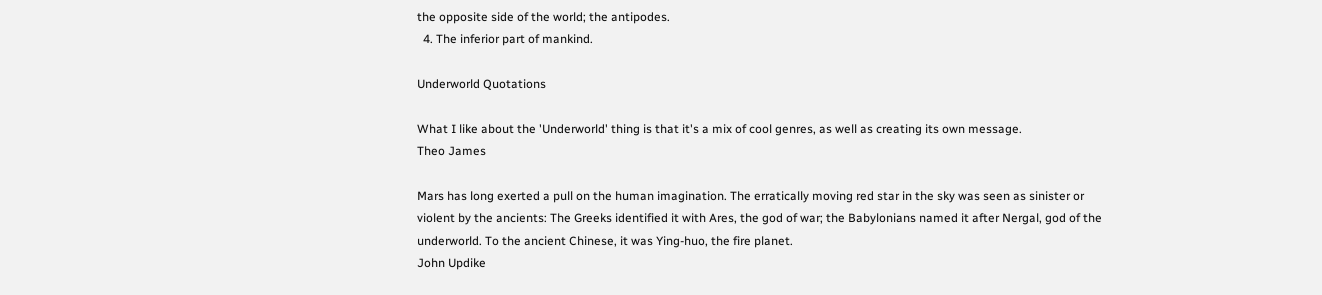the opposite side of the world; the antipodes.
  4. The inferior part of mankind.

Underworld Quotations

What I like about the 'Underworld' thing is that it's a mix of cool genres, as well as creating its own message.
Theo James

Mars has long exerted a pull on the human imagination. The erratically moving red star in the sky was seen as sinister or violent by the ancients: The Greeks identified it with Ares, the god of war; the Babylonians named it after Nergal, god of the underworld. To the ancient Chinese, it was Ying-huo, the fire planet.
John Updike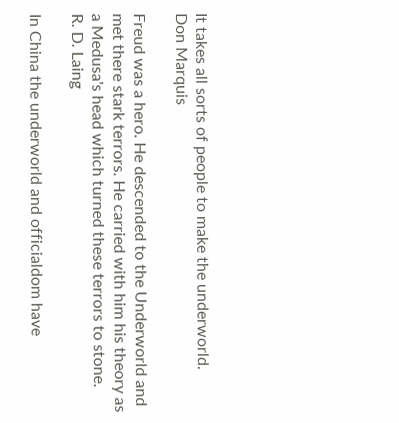It takes all sorts of people to make the underworld.
Don Marquis

Freud was a hero. He descended to the Underworld and met there stark terrors. He carried with him his theory as a Medusa's head which turned these terrors to stone.
R. D. Laing

In China the underworld and officialdom have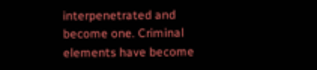interpenetrated and become one. Criminal elements have become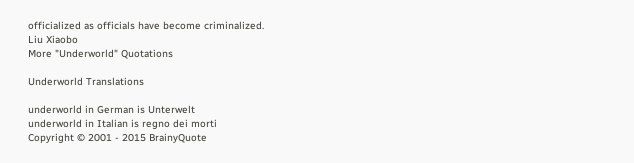officialized as officials have become criminalized.
Liu Xiaobo
More "Underworld" Quotations

Underworld Translations

underworld in German is Unterwelt
underworld in Italian is regno dei morti
Copyright © 2001 - 2015 BrainyQuote